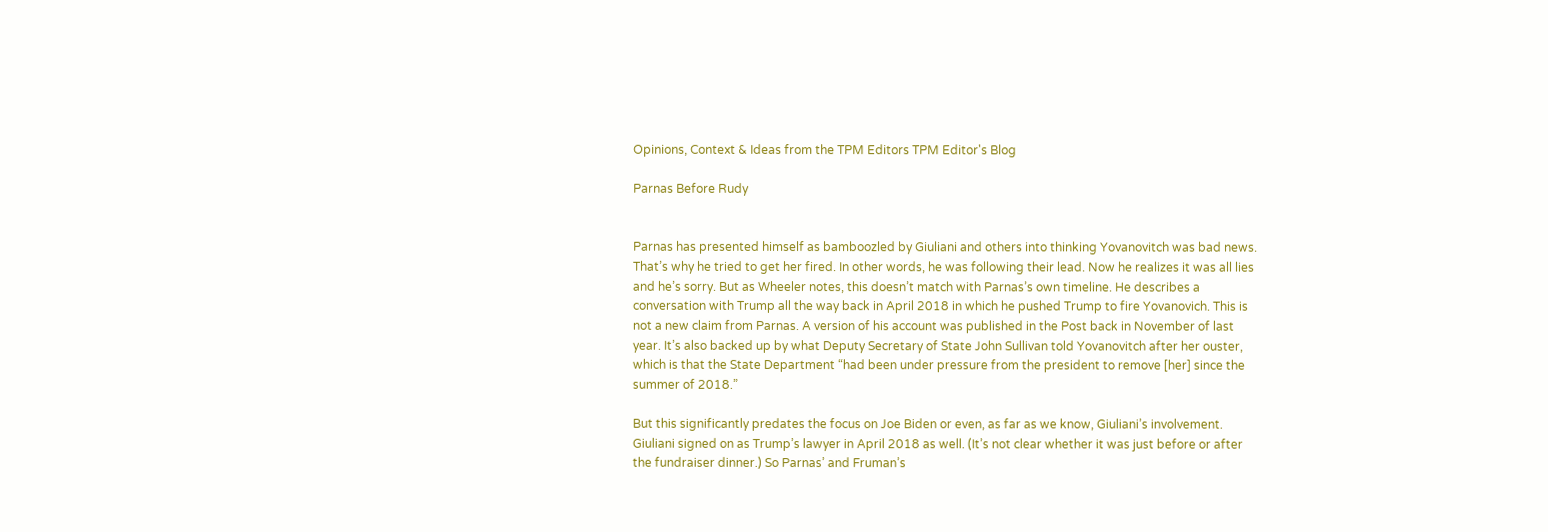Opinions, Context & Ideas from the TPM Editors TPM Editor's Blog

Parnas Before Rudy


Parnas has presented himself as bamboozled by Giuliani and others into thinking Yovanovitch was bad news. That’s why he tried to get her fired. In other words, he was following their lead. Now he realizes it was all lies and he’s sorry. But as Wheeler notes, this doesn’t match with Parnas’s own timeline. He describes a conversation with Trump all the way back in April 2018 in which he pushed Trump to fire Yovanovich. This is not a new claim from Parnas. A version of his account was published in the Post back in November of last year. It’s also backed up by what Deputy Secretary of State John Sullivan told Yovanovitch after her ouster, which is that the State Department “had been under pressure from the president to remove [her] since the summer of 2018.”

But this significantly predates the focus on Joe Biden or even, as far as we know, Giuliani’s involvement. Giuliani signed on as Trump’s lawyer in April 2018 as well. (It’s not clear whether it was just before or after the fundraiser dinner.) So Parnas’ and Fruman’s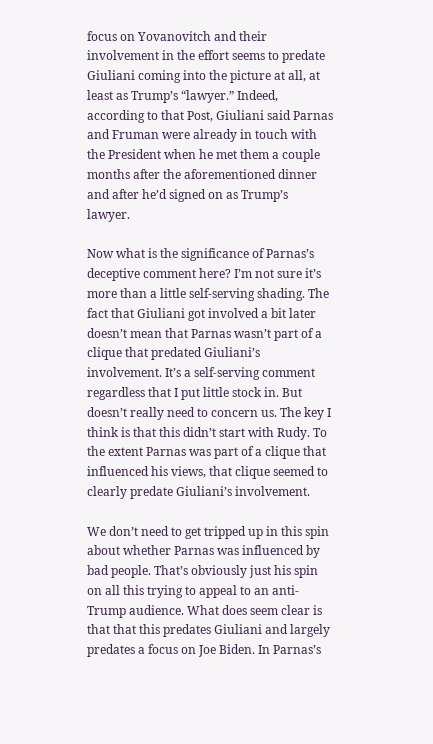focus on Yovanovitch and their involvement in the effort seems to predate Giuliani coming into the picture at all, at least as Trump’s “lawyer.” Indeed, according to that Post, Giuliani said Parnas and Fruman were already in touch with the President when he met them a couple months after the aforementioned dinner and after he’d signed on as Trump’s lawyer.

Now what is the significance of Parnas’s deceptive comment here? I’m not sure it’s more than a little self-serving shading. The fact that Giuliani got involved a bit later doesn’t mean that Parnas wasn’t part of a clique that predated Giuliani’s involvement. It’s a self-serving comment regardless that I put little stock in. But doesn’t really need to concern us. The key I think is that this didn’t start with Rudy. To the extent Parnas was part of a clique that influenced his views, that clique seemed to clearly predate Giuliani’s involvement.

We don’t need to get tripped up in this spin about whether Parnas was influenced by bad people. That’s obviously just his spin on all this trying to appeal to an anti-Trump audience. What does seem clear is that that this predates Giuliani and largely predates a focus on Joe Biden. In Parnas’s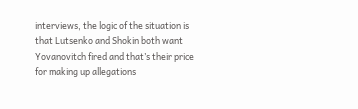interviews, the logic of the situation is that Lutsenko and Shokin both want Yovanovitch fired and that’s their price for making up allegations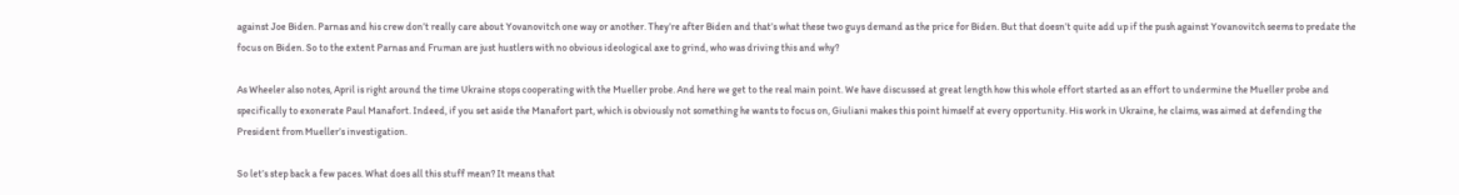against Joe Biden. Parnas and his crew don’t really care about Yovanovitch one way or another. They’re after Biden and that’s what these two guys demand as the price for Biden. But that doesn’t quite add up if the push against Yovanovitch seems to predate the focus on Biden. So to the extent Parnas and Fruman are just hustlers with no obvious ideological axe to grind, who was driving this and why?

As Wheeler also notes, April is right around the time Ukraine stops cooperating with the Mueller probe. And here we get to the real main point. We have discussed at great length how this whole effort started as an effort to undermine the Mueller probe and specifically to exonerate Paul Manafort. Indeed, if you set aside the Manafort part, which is obviously not something he wants to focus on, Giuliani makes this point himself at every opportunity. His work in Ukraine, he claims, was aimed at defending the President from Mueller’s investigation.

So let’s step back a few paces. What does all this stuff mean? It means that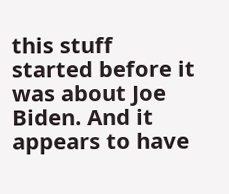this stuff started before it was about Joe Biden. And it appears to have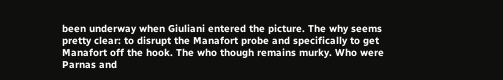been underway when Giuliani entered the picture. The why seems pretty clear: to disrupt the Manafort probe and specifically to get Manafort off the hook. The who though remains murky. Who were Parnas and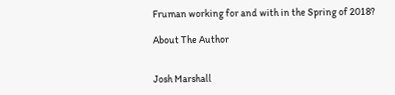Fruman working for and with in the Spring of 2018?

About The Author


Josh Marshall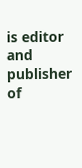is editor and publisher of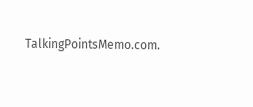TalkingPointsMemo.com.